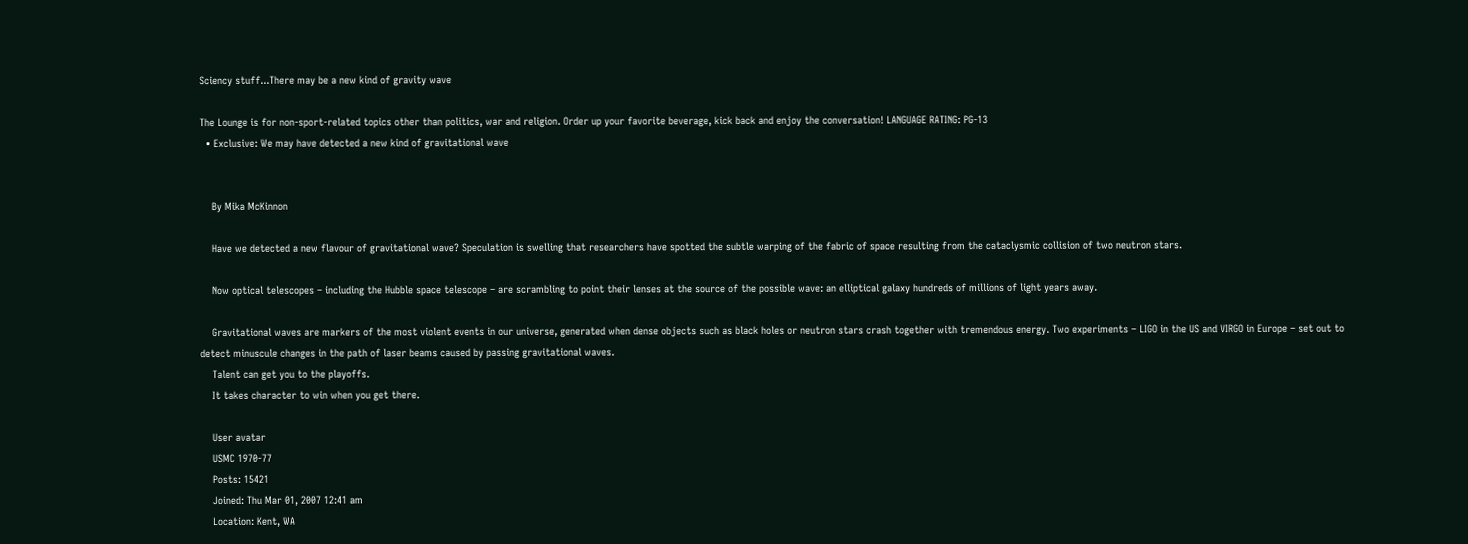Sciency stuff...There may be a new kind of gravity wave

The Lounge is for non-sport-related topics other than politics, war and religion. Order up your favorite beverage, kick back and enjoy the conversation! LANGUAGE RATING: PG-13
  • Exclusive: We may have detected a new kind of gravitational wave


    By Mika McKinnon

    Have we detected a new flavour of gravitational wave? Speculation is swelling that researchers have spotted the subtle warping of the fabric of space resulting from the cataclysmic collision of two neutron stars.

    Now optical telescopes – including the Hubble space telescope – are scrambling to point their lenses at the source of the possible wave: an elliptical galaxy hundreds of millions of light years away.

    Gravitational waves are markers of the most violent events in our universe, generated when dense objects such as black holes or neutron stars crash together with tremendous energy. Two experiments – LIGO in the US and VIRGO in Europe – set out to detect minuscule changes in the path of laser beams caused by passing gravitational waves.
    Talent can get you to the playoffs.
    It takes character to win when you get there.

    User avatar
    USMC 1970-77
    Posts: 15421
    Joined: Thu Mar 01, 2007 12:41 am
    Location: Kent, WA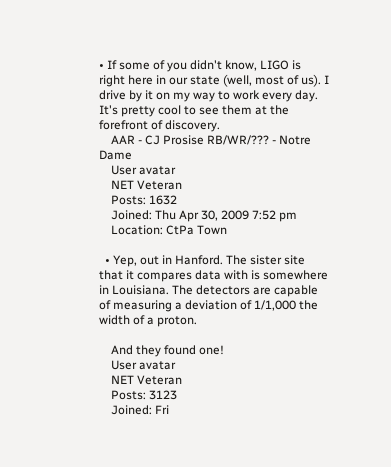• If some of you didn't know, LIGO is right here in our state (well, most of us). I drive by it on my way to work every day. It's pretty cool to see them at the forefront of discovery.
    AAR - CJ Prosise RB/WR/??? - Notre Dame
    User avatar
    NET Veteran
    Posts: 1632
    Joined: Thu Apr 30, 2009 7:52 pm
    Location: CtPa Town

  • Yep, out in Hanford. The sister site that it compares data with is somewhere in Louisiana. The detectors are capable of measuring a deviation of 1/1,000 the width of a proton.

    And they found one!
    User avatar
    NET Veteran
    Posts: 3123
    Joined: Fri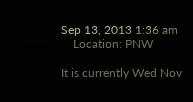Sep 13, 2013 1:36 am
    Location: PNW

It is currently Wed Nov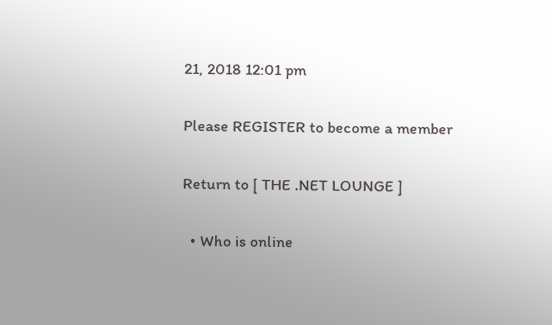21, 2018 12:01 pm

Please REGISTER to become a member

Return to [ THE .NET LOUNGE ]

  • Who is online